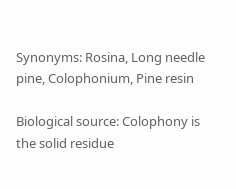Synonyms: Rosina, Long needle pine, Colophonium, Pine resin

Biological source: Colophony is the solid residue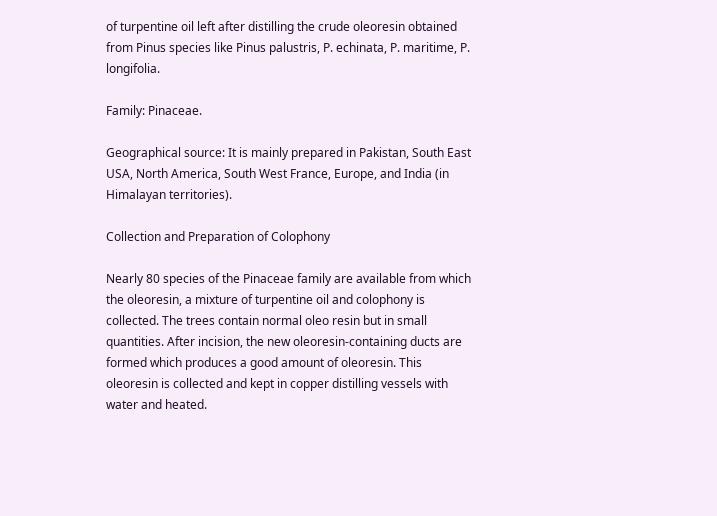of turpentine oil left after distilling the crude oleoresin obtained from Pinus species like Pinus palustris, P. echinata, P. maritime, P. longifolia.

Family: Pinaceae.

Geographical source: It is mainly prepared in Pakistan, South East USA, North America, South West France, Europe, and India (in Himalayan territories).

Collection and Preparation of Colophony

Nearly 80 species of the Pinaceae family are available from which the oleoresin, a mixture of turpentine oil and colophony is collected. The trees contain normal oleo resin but in small quantities. After incision, the new oleoresin-containing ducts are formed which produces a good amount of oleoresin. This oleoresin is collected and kept in copper distilling vessels with water and heated.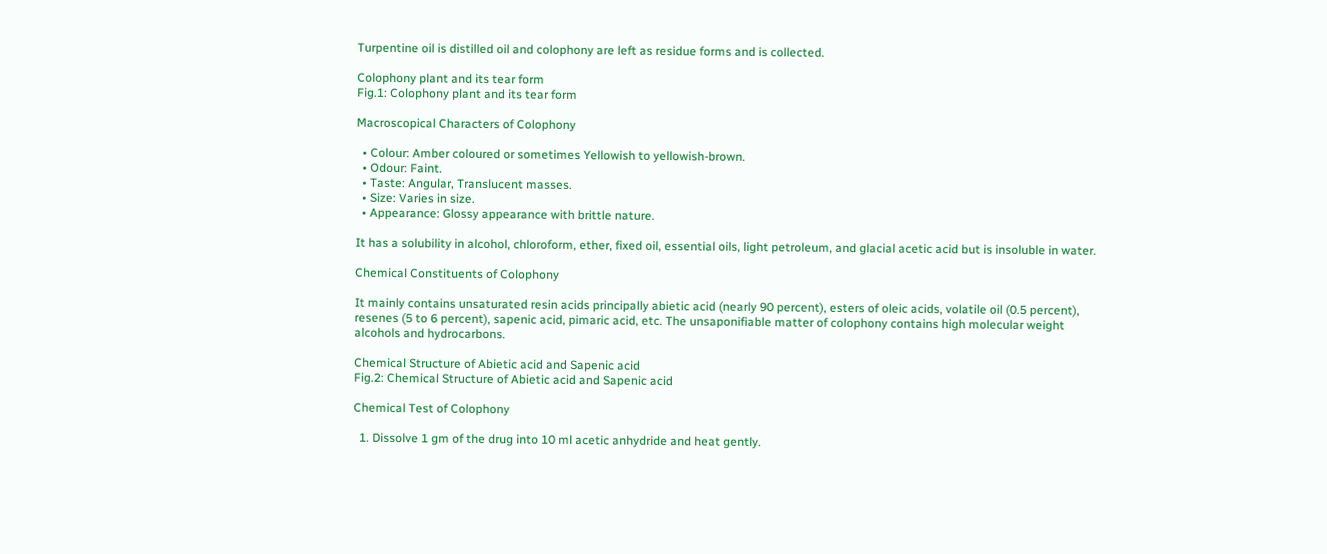Turpentine oil is distilled oil and colophony are left as residue forms and is collected.

Colophony plant and its tear form
Fig.1: Colophony plant and its tear form

Macroscopical Characters of Colophony

  • Colour: Amber coloured or sometimes Yellowish to yellowish-brown.
  • Odour: Faint.
  • Taste: Angular, Translucent masses.
  • Size: Varies in size.
  • Appearance: Glossy appearance with brittle nature.

It has a solubility in alcohol, chloroform, ether, fixed oil, essential oils, light petroleum, and glacial acetic acid but is insoluble in water.

Chemical Constituents of Colophony

It mainly contains unsaturated resin acids principally abietic acid (nearly 90 percent), esters of oleic acids, volatile oil (0.5 percent), resenes (5 to 6 percent), sapenic acid, pimaric acid, etc. The unsaponifiable matter of colophony contains high molecular weight alcohols and hydrocarbons.

Chemical Structure of Abietic acid and Sapenic acid
Fig.2: Chemical Structure of Abietic acid and Sapenic acid

Chemical Test of Colophony

  1. Dissolve 1 gm of the drug into 10 ml acetic anhydride and heat gently.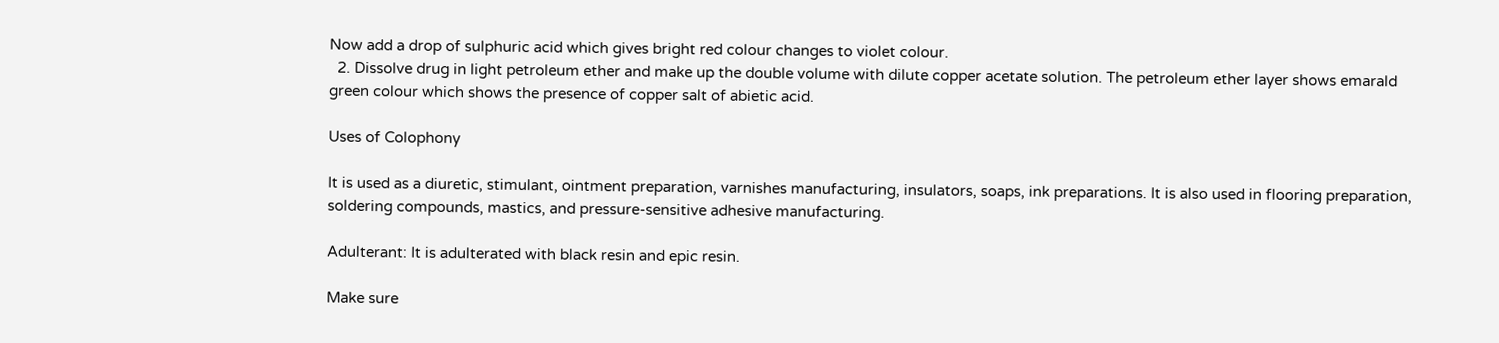Now add a drop of sulphuric acid which gives bright red colour changes to violet colour.
  2. Dissolve drug in light petroleum ether and make up the double volume with dilute copper acetate solution. The petroleum ether layer shows emarald green colour which shows the presence of copper salt of abietic acid.

Uses of Colophony

It is used as a diuretic, stimulant, ointment preparation, varnishes manufacturing, insulators, soaps, ink preparations. It is also used in flooring preparation, soldering compounds, mastics, and pressure-sensitive adhesive manufacturing.

Adulterant: It is adulterated with black resin and epic resin.

Make sure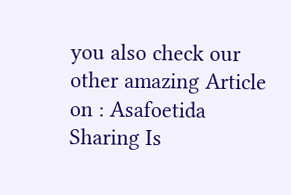you also check our other amazing Article on : Asafoetida
Sharing Is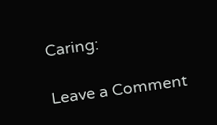Caring:

Leave a Comment